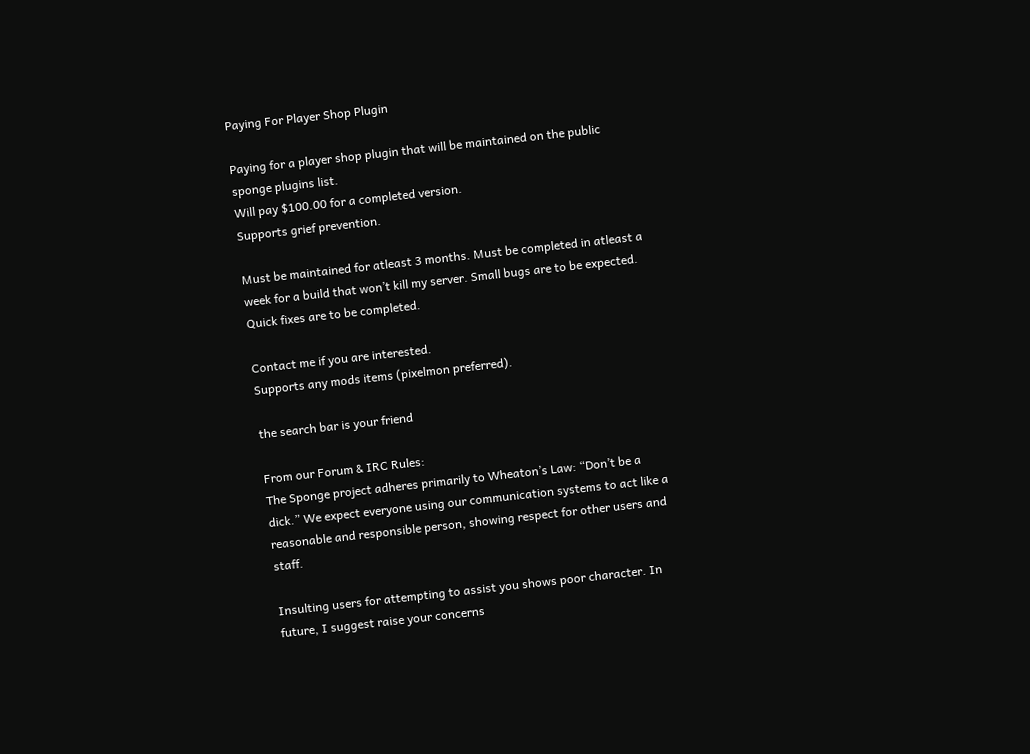Paying For Player Shop Plugin

Paying for a player shop plugin that will be maintained on the public sponge plugins list.
Will pay $100.00 for a completed version.
Supports grief prevention.

Must be maintained for atleast 3 months. Must be completed in atleast a week for a build that won’t kill my server. Small bugs are to be expected. Quick fixes are to be completed.

Contact me if you are interested.
Supports any mods items (pixelmon preferred).

the search bar is your friend

From our Forum & IRC Rules:
The Sponge project adheres primarily to Wheaton’s Law: “Don’t be a dick.” We expect everyone using our communication systems to act like a reasonable and responsible person, showing respect for other users and staff.

Insulting users for attempting to assist you shows poor character. In future, I suggest raise your concerns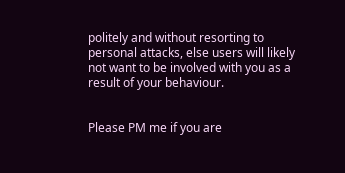politely and without resorting to personal attacks, else users will likely not want to be involved with you as a result of your behaviour.


Please PM me if you are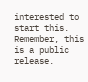interested to start this. Remember, this is a public release.